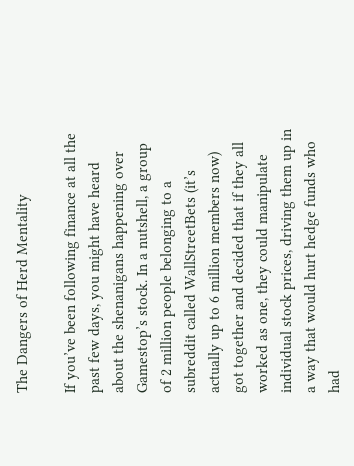The Dangers of Herd Mentality

If you’ve been following finance at all the past few days, you might have heard about the shenanigans happening over Gamestop’s stock. In a nutshell, a group of 2 million people belonging to a subreddit called WallStreetBets (it’s actually up to 6 million members now) got together and decided that if they all worked as one, they could manipulate individual stock prices, driving them up in a way that would hurt hedge funds who had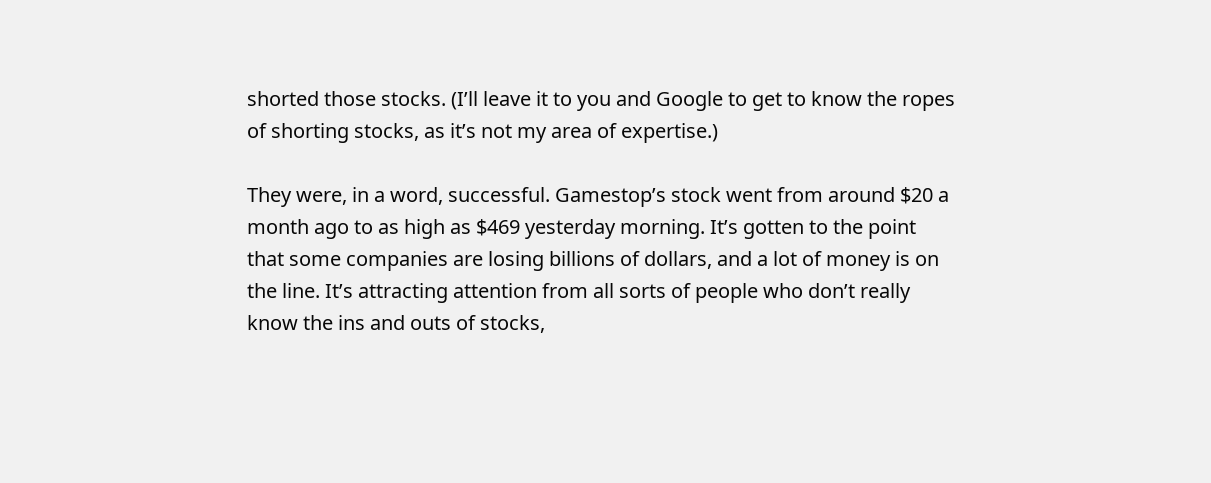shorted those stocks. (I’ll leave it to you and Google to get to know the ropes of shorting stocks, as it’s not my area of expertise.)

They were, in a word, successful. Gamestop’s stock went from around $20 a month ago to as high as $469 yesterday morning. It’s gotten to the point that some companies are losing billions of dollars, and a lot of money is on the line. It’s attracting attention from all sorts of people who don’t really know the ins and outs of stocks,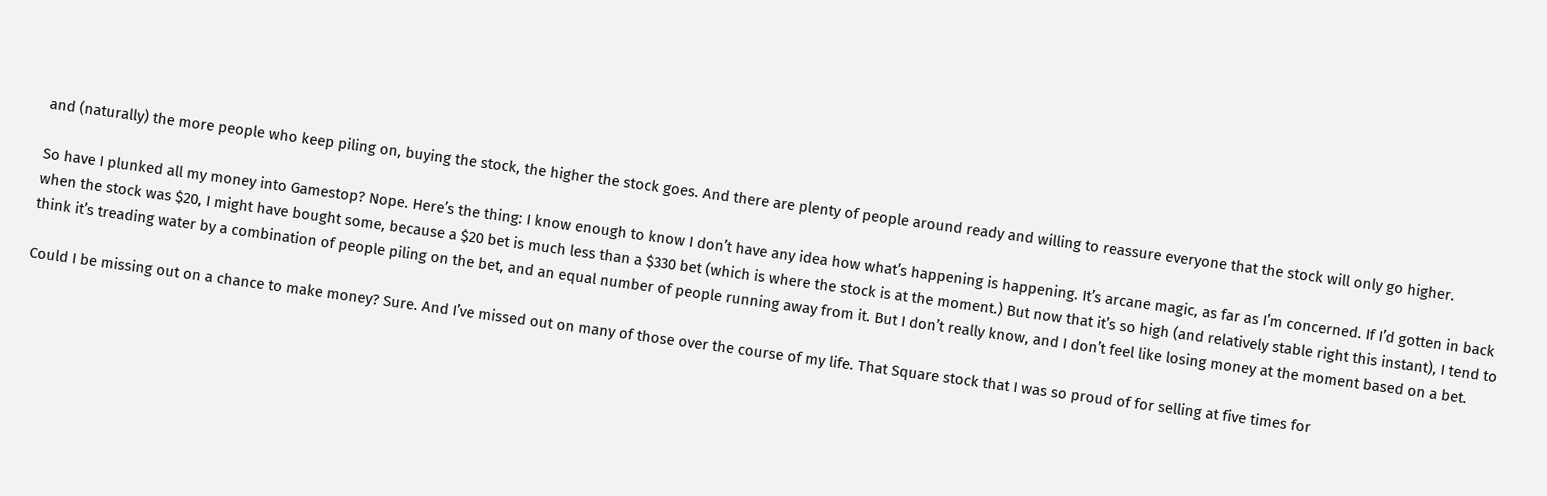and (naturally) the more people who keep piling on, buying the stock, the higher the stock goes. And there are plenty of people around ready and willing to reassure everyone that the stock will only go higher.

So have I plunked all my money into Gamestop? Nope. Here’s the thing: I know enough to know I don’t have any idea how what’s happening is happening. It’s arcane magic, as far as I’m concerned. If I’d gotten in back when the stock was $20, I might have bought some, because a $20 bet is much less than a $330 bet (which is where the stock is at the moment.) But now that it’s so high (and relatively stable right this instant), I tend to think it’s treading water by a combination of people piling on the bet, and an equal number of people running away from it. But I don’t really know, and I don’t feel like losing money at the moment based on a bet.

Could I be missing out on a chance to make money? Sure. And I’ve missed out on many of those over the course of my life. That Square stock that I was so proud of for selling at five times for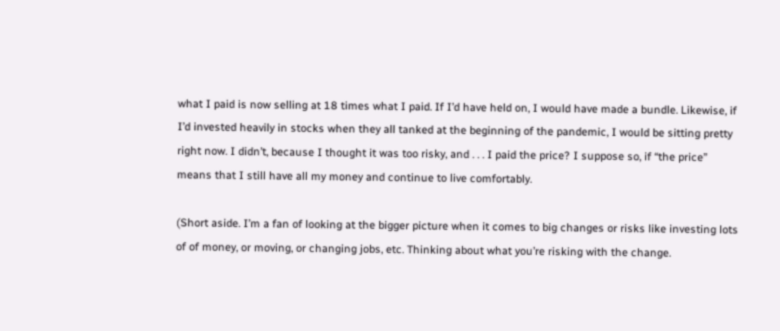what I paid is now selling at 18 times what I paid. If I’d have held on, I would have made a bundle. Likewise, if I’d invested heavily in stocks when they all tanked at the beginning of the pandemic, I would be sitting pretty right now. I didn’t, because I thought it was too risky, and . . . I paid the price? I suppose so, if “the price” means that I still have all my money and continue to live comfortably.

(Short aside. I’m a fan of looking at the bigger picture when it comes to big changes or risks like investing lots of of money, or moving, or changing jobs, etc. Thinking about what you’re risking with the change.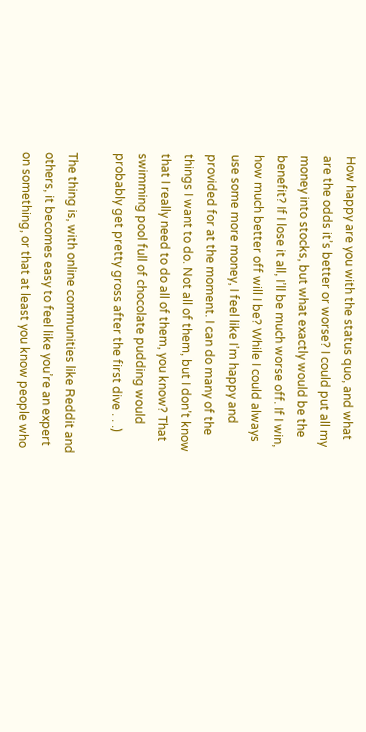How happy are you with the status quo, and what are the odds it’s better or worse? I could put all my money into stocks, but what exactly would be the benefit? If I lose it all, I’ll be much worse off. If I win, how much better off will I be? While I could always use some more money, I feel like I’m happy and provided for at the moment. I can do many of the things I want to do. Not all of them, but I don’t know that I really need to do all of them, you know? That swimming pool full of chocolate pudding would probably get pretty gross after the first dive . . .)

The thing is, with online communities like Reddit and others, it becomes easy to feel like you’re an expert on something, or that at least you know people who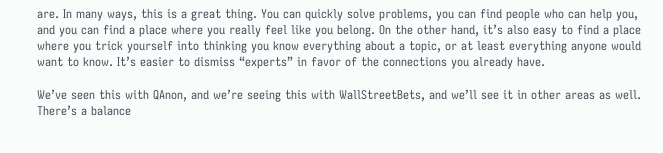are. In many ways, this is a great thing. You can quickly solve problems, you can find people who can help you, and you can find a place where you really feel like you belong. On the other hand, it’s also easy to find a place where you trick yourself into thinking you know everything about a topic, or at least everything anyone would want to know. It’s easier to dismiss “experts” in favor of the connections you already have.

We’ve seen this with QAnon, and we’re seeing this with WallStreetBets, and we’ll see it in other areas as well. There’s a balance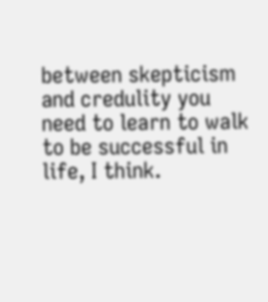between skepticism and credulity you need to learn to walk to be successful in life, I think.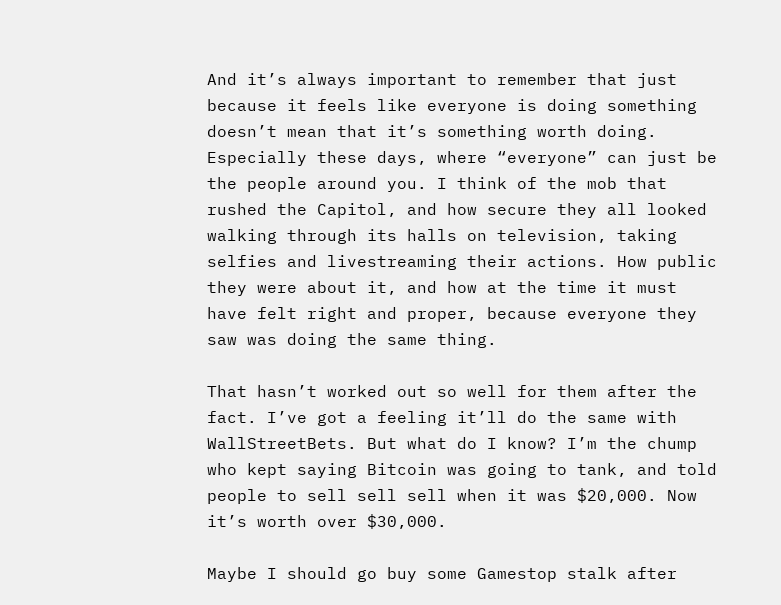And it’s always important to remember that just because it feels like everyone is doing something doesn’t mean that it’s something worth doing. Especially these days, where “everyone” can just be the people around you. I think of the mob that rushed the Capitol, and how secure they all looked walking through its halls on television, taking selfies and livestreaming their actions. How public they were about it, and how at the time it must have felt right and proper, because everyone they saw was doing the same thing.

That hasn’t worked out so well for them after the fact. I’ve got a feeling it’ll do the same with WallStreetBets. But what do I know? I’m the chump who kept saying Bitcoin was going to tank, and told people to sell sell sell when it was $20,000. Now it’s worth over $30,000.

Maybe I should go buy some Gamestop stalk after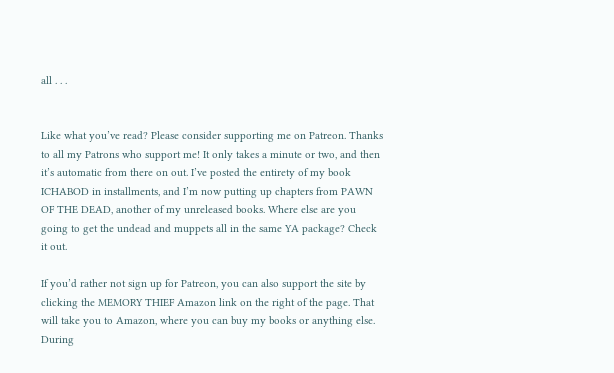all . . .


Like what you’ve read? Please consider supporting me on Patreon. Thanks to all my Patrons who support me! It only takes a minute or two, and then it’s automatic from there on out. I’ve posted the entirety of my book ICHABOD in installments, and I’m now putting up chapters from PAWN OF THE DEAD, another of my unreleased books. Where else are you going to get the undead and muppets all in the same YA package? Check it out.

If you’d rather not sign up for Patreon, you can also support the site by clicking the MEMORY THIEF Amazon link on the right of the page. That will take you to Amazon, where you can buy my books or anything else. During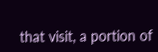that visit, a portion of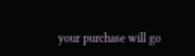your purchase will go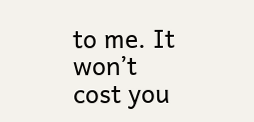to me. It won’t cost you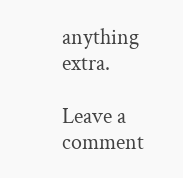anything extra.

Leave a comment